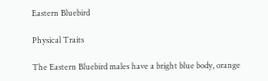Eastern Bluebird

Physical Traits

The Eastern Bluebird males have a bright blue body, orange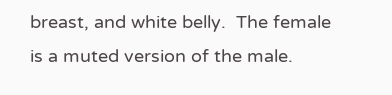breast, and white belly.  The female is a muted version of the male.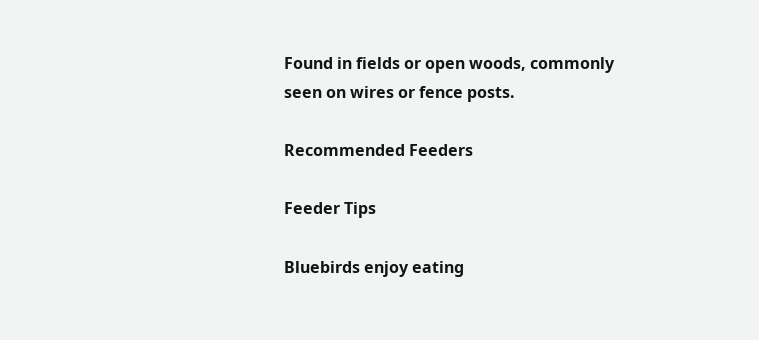Found in fields or open woods, commonly seen on wires or fence posts.

Recommended Feeders

Feeder Tips

Bluebirds enjoy eating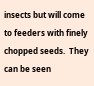insects but will come to feeders with finely chopped seeds.  They can be seen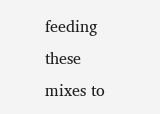feeding these mixes to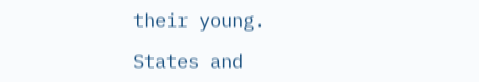their young.

States and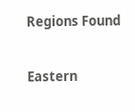Regions Found

Eastern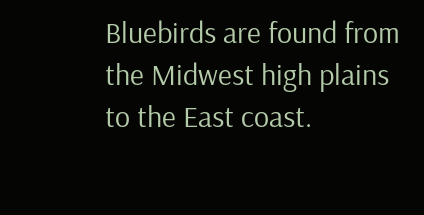Bluebirds are found from the Midwest high plains to the East coast.